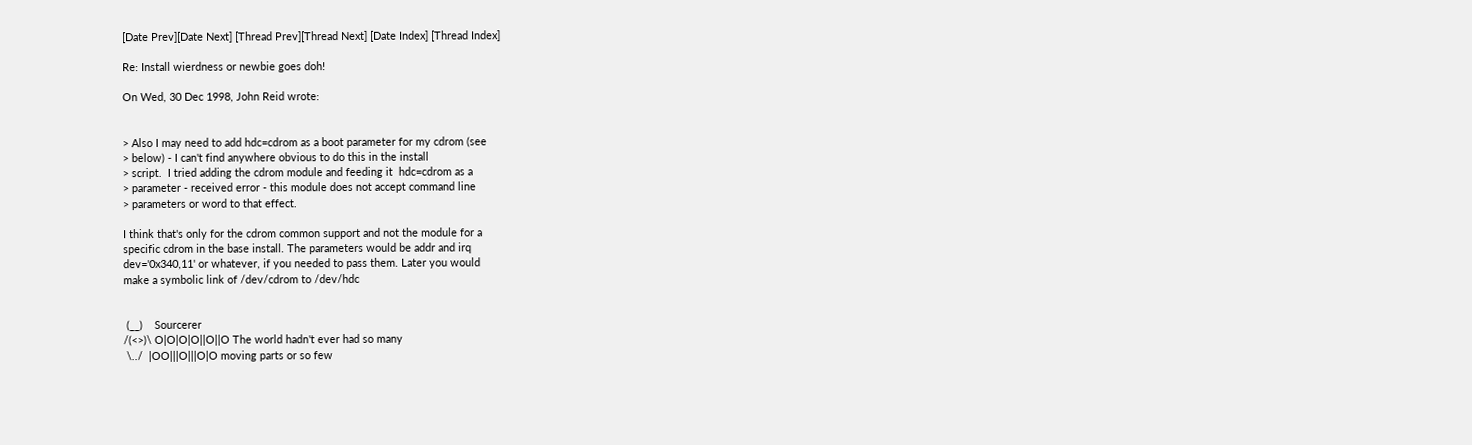[Date Prev][Date Next] [Thread Prev][Thread Next] [Date Index] [Thread Index]

Re: Install wierdness or newbie goes doh!

On Wed, 30 Dec 1998, John Reid wrote:


> Also I may need to add hdc=cdrom as a boot parameter for my cdrom (see
> below) - I can't find anywhere obvious to do this in the install
> script.  I tried adding the cdrom module and feeding it  hdc=cdrom as a
> parameter - received error - this module does not accept command line
> parameters or word to that effect.

I think that's only for the cdrom common support and not the module for a
specific cdrom in the base install. The parameters would be addr and irq
dev='0x340,11' or whatever, if you needed to pass them. Later you would
make a symbolic link of /dev/cdrom to /dev/hdc


 (__)    Sourcerer
/(<>)\ O|O|O|O||O||O The world hadn't ever had so many
 \../  |OO|||O|||O|O moving parts or so few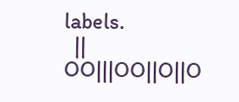labels.
  ||   OO|||OO||O||O